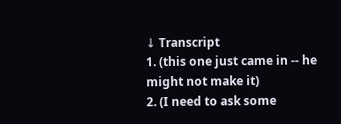↓ Transcript
1. (this one just came in -- he might not make it)
2. (I need to ask some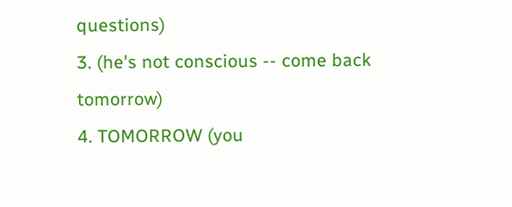questions)
3. (he's not conscious -- come back tomorrow)
4. TOMORROW (you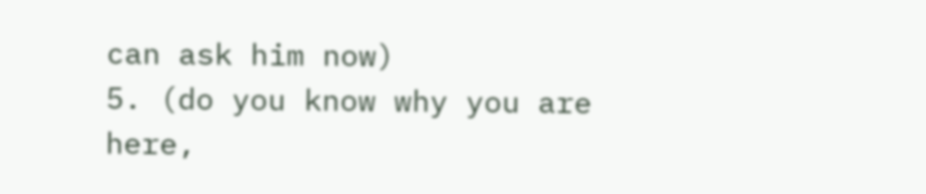can ask him now)
5. (do you know why you are here,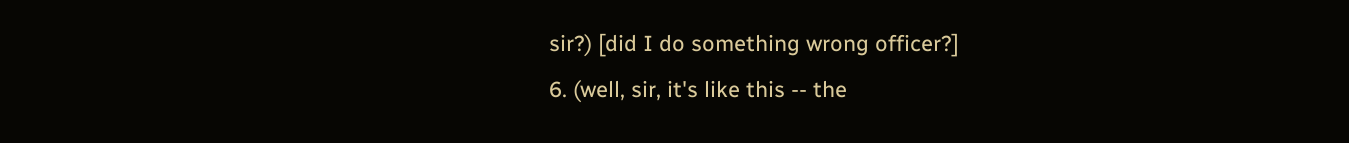sir?) [did I do something wrong officer?]
6. (well, sir, it's like this -- the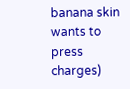banana skin wants to press charges)